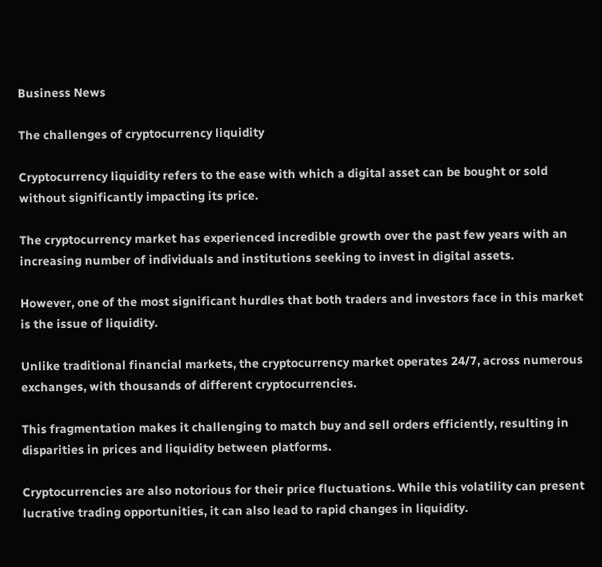Business News

The challenges of cryptocurrency liquidity

Cryptocurrency liquidity refers to the ease with which a digital asset can be bought or sold without significantly impacting its price.

The cryptocurrency market has experienced incredible growth over the past few years with an increasing number of individuals and institutions seeking to invest in digital assets.

However, one of the most significant hurdles that both traders and investors face in this market is the issue of liquidity.

Unlike traditional financial markets, the cryptocurrency market operates 24/7, across numerous exchanges, with thousands of different cryptocurrencies.

This fragmentation makes it challenging to match buy and sell orders efficiently, resulting in disparities in prices and liquidity between platforms.

Cryptocurrencies are also notorious for their price fluctuations. While this volatility can present lucrative trading opportunities, it can also lead to rapid changes in liquidity.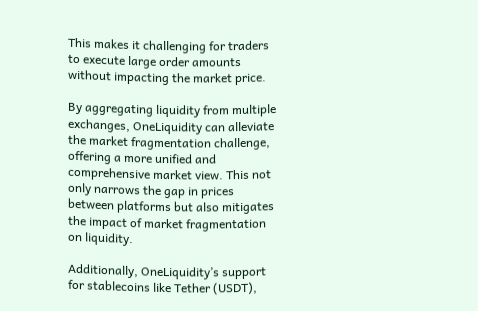This makes it challenging for traders to execute large order amounts without impacting the market price.

By aggregating liquidity from multiple exchanges, OneLiquidity can alleviate the market fragmentation challenge, offering a more unified and comprehensive market view. This not only narrows the gap in prices between platforms but also mitigates the impact of market fragmentation on liquidity.

Additionally, OneLiquidity’s support for stablecoins like Tether (USDT),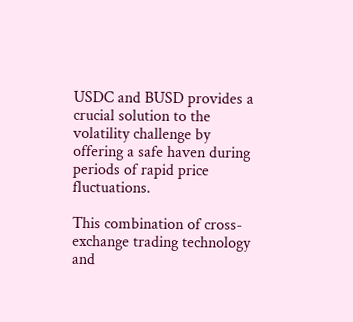USDC and BUSD provides a crucial solution to the volatility challenge by offering a safe haven during periods of rapid price fluctuations.

This combination of cross-exchange trading technology and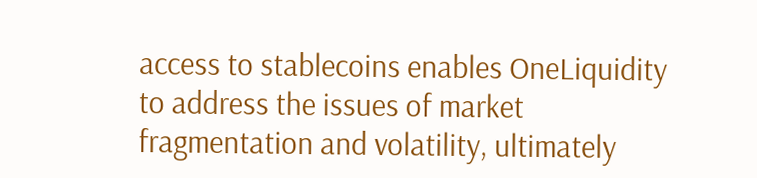access to stablecoins enables OneLiquidity to address the issues of market fragmentation and volatility, ultimately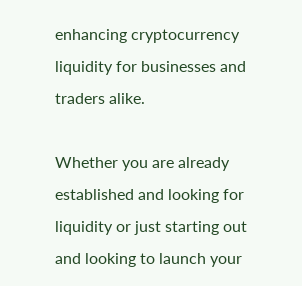enhancing cryptocurrency liquidity for businesses and traders alike.

Whether you are already established and looking for liquidity or just starting out and looking to launch your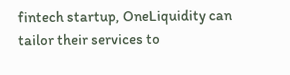fintech startup, OneLiquidity can tailor their services to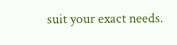suit your exact needs.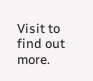Visit to find out more.